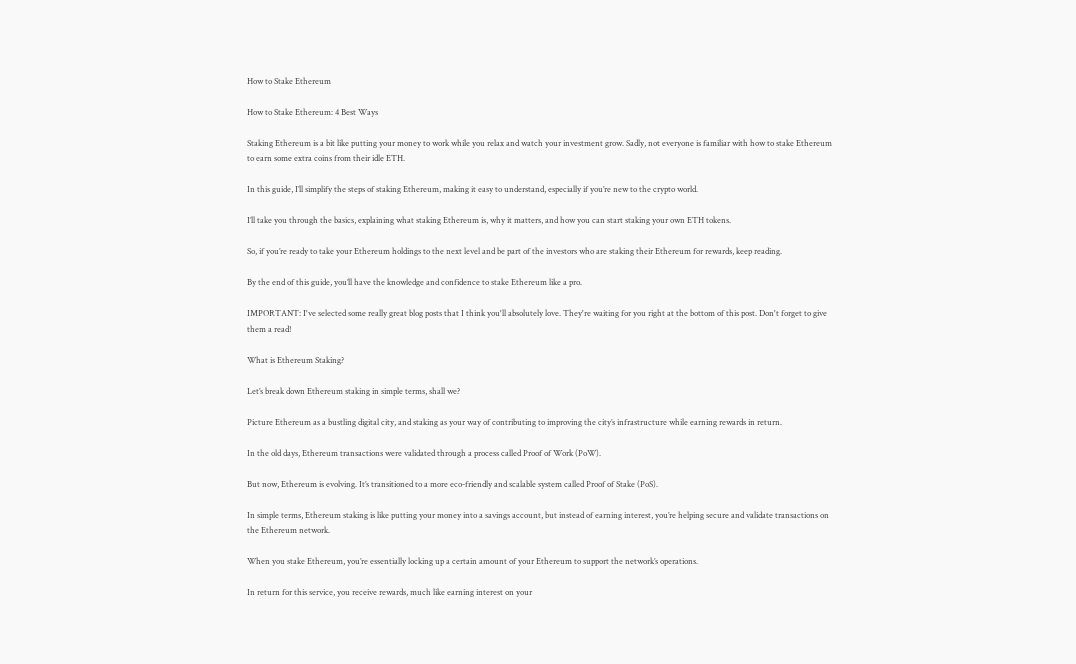How to Stake Ethereum

How to Stake Ethereum: 4 Best Ways

Staking Ethereum is a bit like putting your money to work while you relax and watch your investment grow. Sadly, not everyone is familiar with how to stake Ethereum to earn some extra coins from their idle ETH.

In this guide, I’ll simplify the steps of staking Ethereum, making it easy to understand, especially if you’re new to the crypto world.

I’ll take you through the basics, explaining what staking Ethereum is, why it matters, and how you can start staking your own ETH tokens.

So, if you’re ready to take your Ethereum holdings to the next level and be part of the investors who are staking their Ethereum for rewards, keep reading.

By the end of this guide, you’ll have the knowledge and confidence to stake Ethereum like a pro.

IMPORTANT: I've selected some really great blog posts that I think you'll absolutely love. They're waiting for you right at the bottom of this post. Don't forget to give them a read!

What is Ethereum Staking?

Let’s break down Ethereum staking in simple terms, shall we?

Picture Ethereum as a bustling digital city, and staking as your way of contributing to improving the city’s infrastructure while earning rewards in return.

In the old days, Ethereum transactions were validated through a process called Proof of Work (PoW).

But now, Ethereum is evolving. It’s transitioned to a more eco-friendly and scalable system called Proof of Stake (PoS).

In simple terms, Ethereum staking is like putting your money into a savings account, but instead of earning interest, you’re helping secure and validate transactions on the Ethereum network.

When you stake Ethereum, you’re essentially locking up a certain amount of your Ethereum to support the network’s operations.

In return for this service, you receive rewards, much like earning interest on your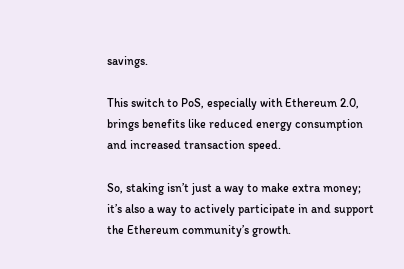savings.

This switch to PoS, especially with Ethereum 2.0, brings benefits like reduced energy consumption and increased transaction speed.

So, staking isn’t just a way to make extra money; it’s also a way to actively participate in and support the Ethereum community’s growth.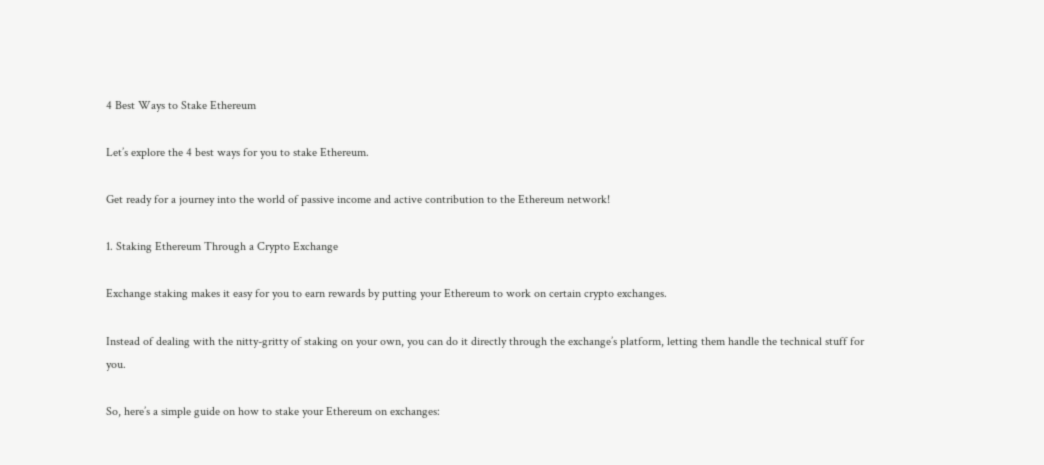4 Best Ways to Stake Ethereum

Let’s explore the 4 best ways for you to stake Ethereum.

Get ready for a journey into the world of passive income and active contribution to the Ethereum network!

1. Staking Ethereum Through a Crypto Exchange

Exchange staking makes it easy for you to earn rewards by putting your Ethereum to work on certain crypto exchanges.

Instead of dealing with the nitty-gritty of staking on your own, you can do it directly through the exchange’s platform, letting them handle the technical stuff for you.

So, here’s a simple guide on how to stake your Ethereum on exchanges: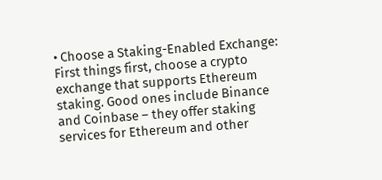• Choose a Staking-Enabled Exchange: First things first, choose a crypto exchange that supports Ethereum staking. Good ones include Binance and Coinbase – they offer staking services for Ethereum and other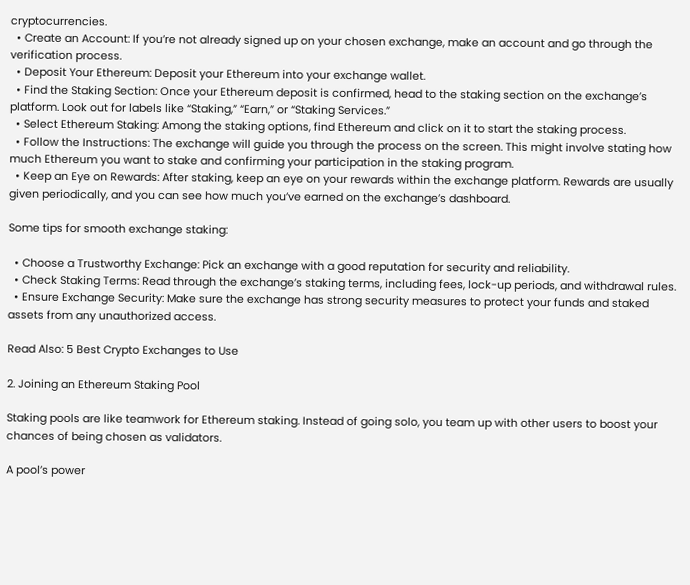cryptocurrencies.
  • Create an Account: If you’re not already signed up on your chosen exchange, make an account and go through the verification process.
  • Deposit Your Ethereum: Deposit your Ethereum into your exchange wallet.
  • Find the Staking Section: Once your Ethereum deposit is confirmed, head to the staking section on the exchange’s platform. Look out for labels like “Staking,” “Earn,” or “Staking Services.”
  • Select Ethereum Staking: Among the staking options, find Ethereum and click on it to start the staking process.
  • Follow the Instructions: The exchange will guide you through the process on the screen. This might involve stating how much Ethereum you want to stake and confirming your participation in the staking program.
  • Keep an Eye on Rewards: After staking, keep an eye on your rewards within the exchange platform. Rewards are usually given periodically, and you can see how much you’ve earned on the exchange’s dashboard.

Some tips for smooth exchange staking:

  • Choose a Trustworthy Exchange: Pick an exchange with a good reputation for security and reliability.
  • Check Staking Terms: Read through the exchange’s staking terms, including fees, lock-up periods, and withdrawal rules.
  • Ensure Exchange Security: Make sure the exchange has strong security measures to protect your funds and staked assets from any unauthorized access.

Read Also: 5 Best Crypto Exchanges to Use

2. Joining an Ethereum Staking Pool

Staking pools are like teamwork for Ethereum staking. Instead of going solo, you team up with other users to boost your chances of being chosen as validators.

A pool’s power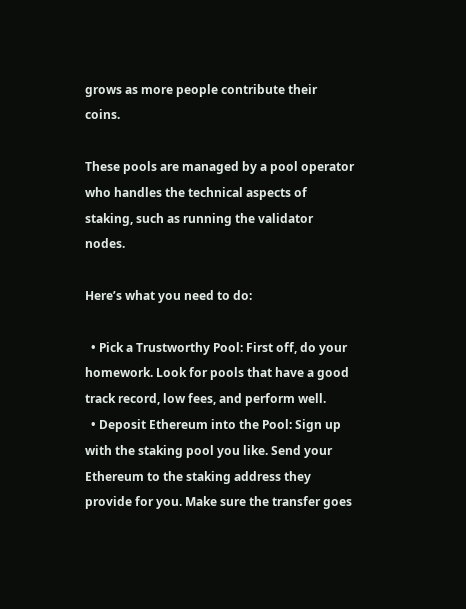grows as more people contribute their coins.

These pools are managed by a pool operator who handles the technical aspects of staking, such as running the validator nodes.

Here’s what you need to do:

  • Pick a Trustworthy Pool: First off, do your homework. Look for pools that have a good track record, low fees, and perform well.
  • Deposit Ethereum into the Pool: Sign up with the staking pool you like. Send your Ethereum to the staking address they provide for you. Make sure the transfer goes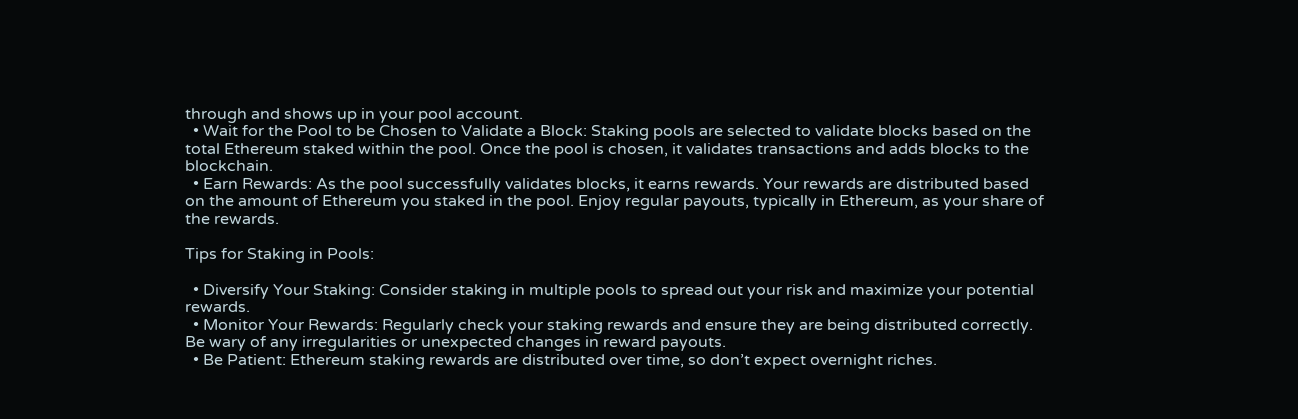through and shows up in your pool account.
  • Wait for the Pool to be Chosen to Validate a Block: Staking pools are selected to validate blocks based on the total Ethereum staked within the pool. Once the pool is chosen, it validates transactions and adds blocks to the blockchain.
  • Earn Rewards: As the pool successfully validates blocks, it earns rewards. Your rewards are distributed based on the amount of Ethereum you staked in the pool. Enjoy regular payouts, typically in Ethereum, as your share of the rewards.

Tips for Staking in Pools:

  • Diversify Your Staking: Consider staking in multiple pools to spread out your risk and maximize your potential rewards.
  • Monitor Your Rewards: Regularly check your staking rewards and ensure they are being distributed correctly. Be wary of any irregularities or unexpected changes in reward payouts.
  • Be Patient: Ethereum staking rewards are distributed over time, so don’t expect overnight riches.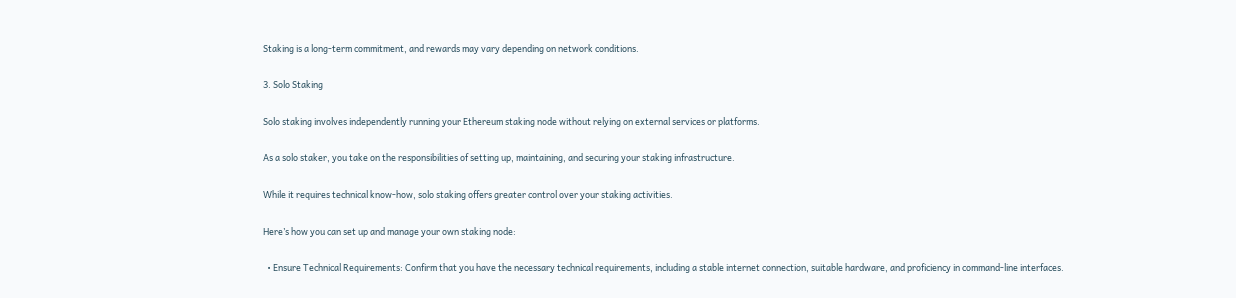Staking is a long-term commitment, and rewards may vary depending on network conditions.

3. Solo Staking

Solo staking involves independently running your Ethereum staking node without relying on external services or platforms.

As a solo staker, you take on the responsibilities of setting up, maintaining, and securing your staking infrastructure.

While it requires technical know-how, solo staking offers greater control over your staking activities.

Here’s how you can set up and manage your own staking node:

  • Ensure Technical Requirements: Confirm that you have the necessary technical requirements, including a stable internet connection, suitable hardware, and proficiency in command-line interfaces.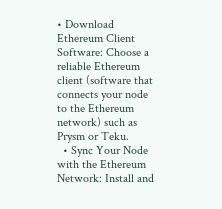• Download Ethereum Client Software: Choose a reliable Ethereum client (software that connects your node to the Ethereum network) such as Prysm or Teku.
  • Sync Your Node with the Ethereum Network: Install and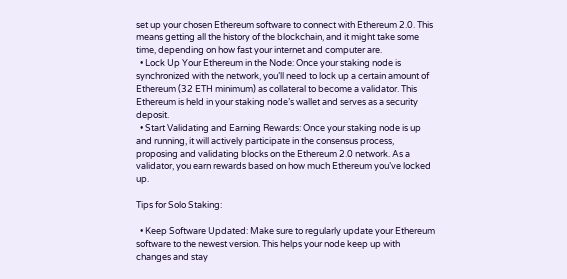set up your chosen Ethereum software to connect with Ethereum 2.0. This means getting all the history of the blockchain, and it might take some time, depending on how fast your internet and computer are.
  • Lock Up Your Ethereum in the Node: Once your staking node is synchronized with the network, you’ll need to lock up a certain amount of Ethereum (32 ETH minimum) as collateral to become a validator. This Ethereum is held in your staking node’s wallet and serves as a security deposit.
  • Start Validating and Earning Rewards: Once your staking node is up and running, it will actively participate in the consensus process, proposing and validating blocks on the Ethereum 2.0 network. As a validator, you earn rewards based on how much Ethereum you’ve locked up.

Tips for Solo Staking:

  • Keep Software Updated: Make sure to regularly update your Ethereum software to the newest version. This helps your node keep up with changes and stay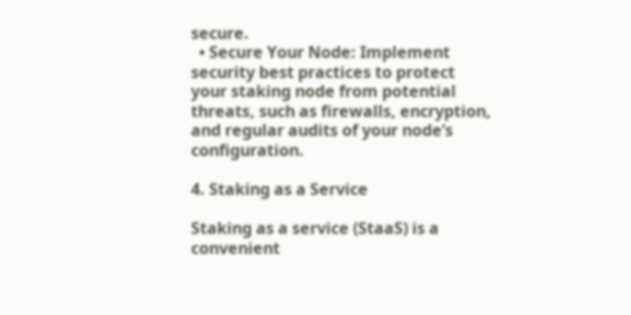secure.
  • Secure Your Node: Implement security best practices to protect your staking node from potential threats, such as firewalls, encryption, and regular audits of your node’s configuration.

4. Staking as a Service

Staking as a service (StaaS) is a convenient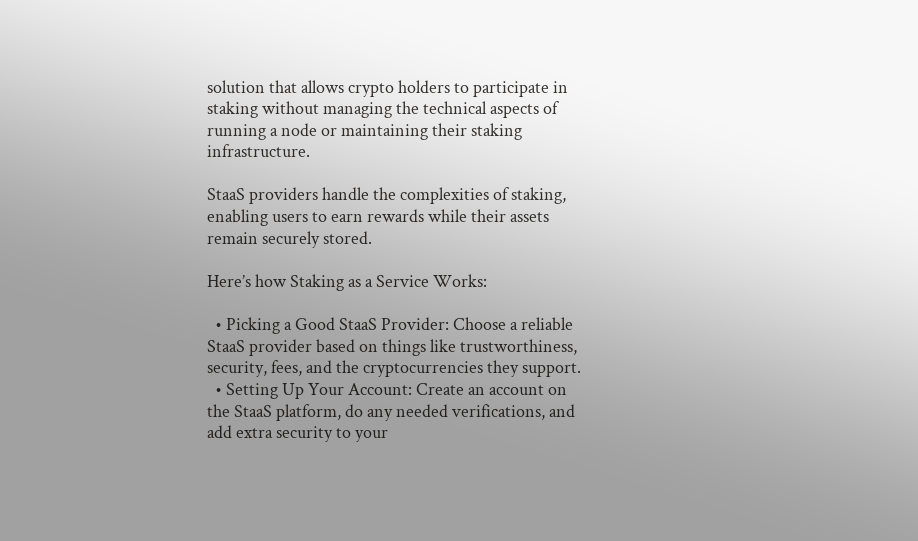solution that allows crypto holders to participate in staking without managing the technical aspects of running a node or maintaining their staking infrastructure.

StaaS providers handle the complexities of staking, enabling users to earn rewards while their assets remain securely stored.

Here’s how Staking as a Service Works:

  • Picking a Good StaaS Provider: Choose a reliable StaaS provider based on things like trustworthiness, security, fees, and the cryptocurrencies they support.
  • Setting Up Your Account: Create an account on the StaaS platform, do any needed verifications, and add extra security to your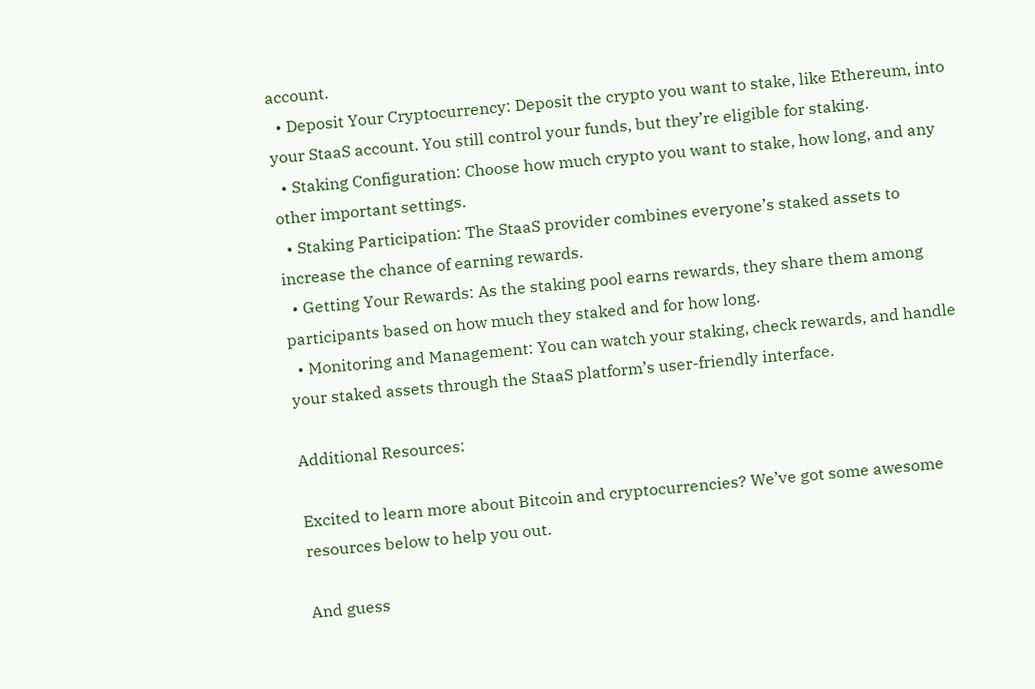account.
  • Deposit Your Cryptocurrency: Deposit the crypto you want to stake, like Ethereum, into your StaaS account. You still control your funds, but they’re eligible for staking.
  • Staking Configuration: Choose how much crypto you want to stake, how long, and any other important settings.
  • Staking Participation: The StaaS provider combines everyone’s staked assets to increase the chance of earning rewards.
  • Getting Your Rewards: As the staking pool earns rewards, they share them among participants based on how much they staked and for how long.
  • Monitoring and Management: You can watch your staking, check rewards, and handle your staked assets through the StaaS platform’s user-friendly interface.

Additional Resources:

Excited to learn more about Bitcoin and cryptocurrencies? We’ve got some awesome resources below to help you out.

And guess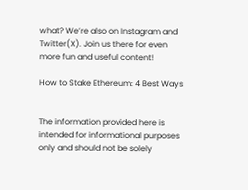what? We’re also on Instagram and Twitter(X). Join us there for even more fun and useful content!

How to Stake Ethereum: 4 Best Ways


The information provided here is intended for informational purposes only and should not be solely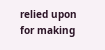relied upon for making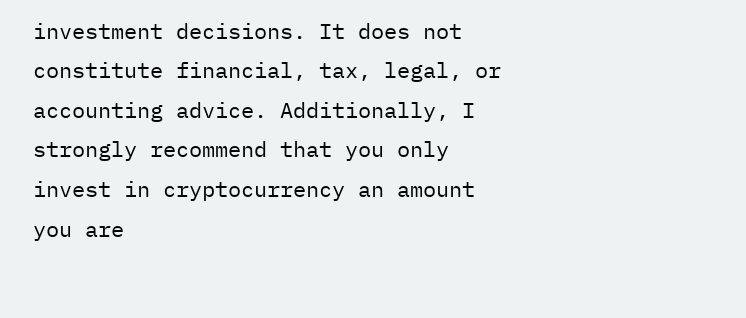investment decisions. It does not constitute financial, tax, legal, or accounting advice. Additionally, I strongly recommend that you only invest in cryptocurrency an amount you are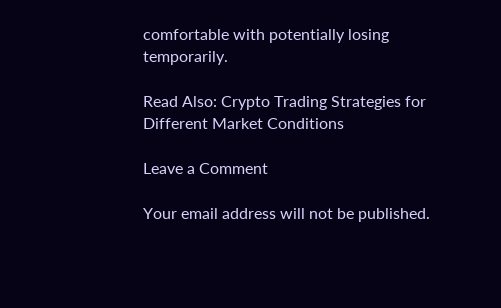comfortable with potentially losing temporarily.

Read Also: Crypto Trading Strategies for Different Market Conditions

Leave a Comment

Your email address will not be published.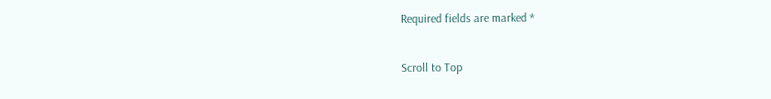Required fields are marked *

Scroll to Top